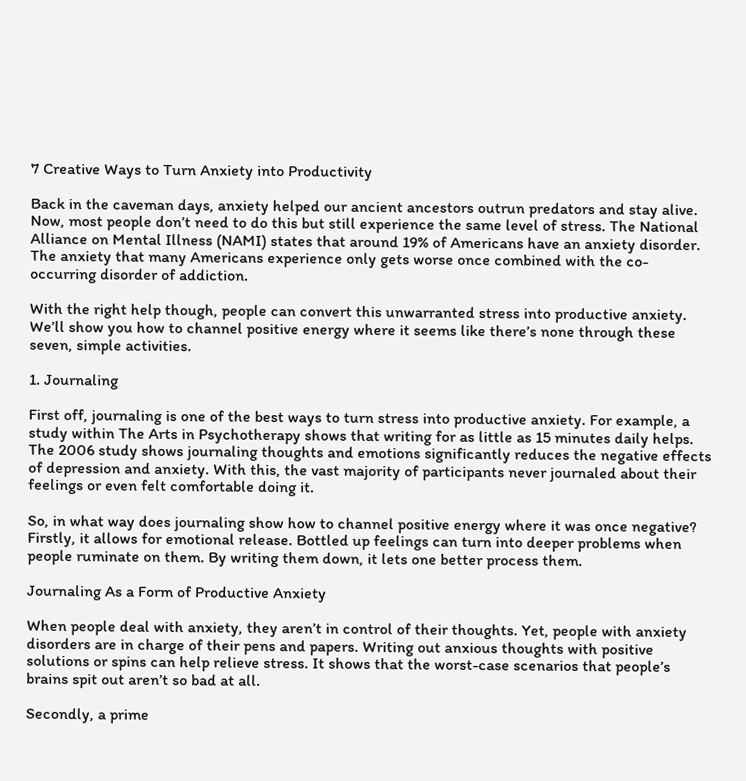7 Creative Ways to Turn Anxiety into Productivity

Back in the caveman days, anxiety helped our ancient ancestors outrun predators and stay alive. Now, most people don’t need to do this but still experience the same level of stress. The National Alliance on Mental Illness (NAMI) states that around 19% of Americans have an anxiety disorder. The anxiety that many Americans experience only gets worse once combined with the co-occurring disorder of addiction.

With the right help though, people can convert this unwarranted stress into productive anxiety. We’ll show you how to channel positive energy where it seems like there’s none through these seven, simple activities.

1. Journaling

First off, journaling is one of the best ways to turn stress into productive anxiety. For example, a study within The Arts in Psychotherapy shows that writing for as little as 15 minutes daily helps. The 2006 study shows journaling thoughts and emotions significantly reduces the negative effects of depression and anxiety. With this, the vast majority of participants never journaled about their feelings or even felt comfortable doing it.

So, in what way does journaling show how to channel positive energy where it was once negative? Firstly, it allows for emotional release. Bottled up feelings can turn into deeper problems when people ruminate on them. By writing them down, it lets one better process them.

Journaling As a Form of Productive Anxiety

When people deal with anxiety, they aren’t in control of their thoughts. Yet, people with anxiety disorders are in charge of their pens and papers. Writing out anxious thoughts with positive solutions or spins can help relieve stress. It shows that the worst-case scenarios that people’s brains spit out aren’t so bad at all.

Secondly, a prime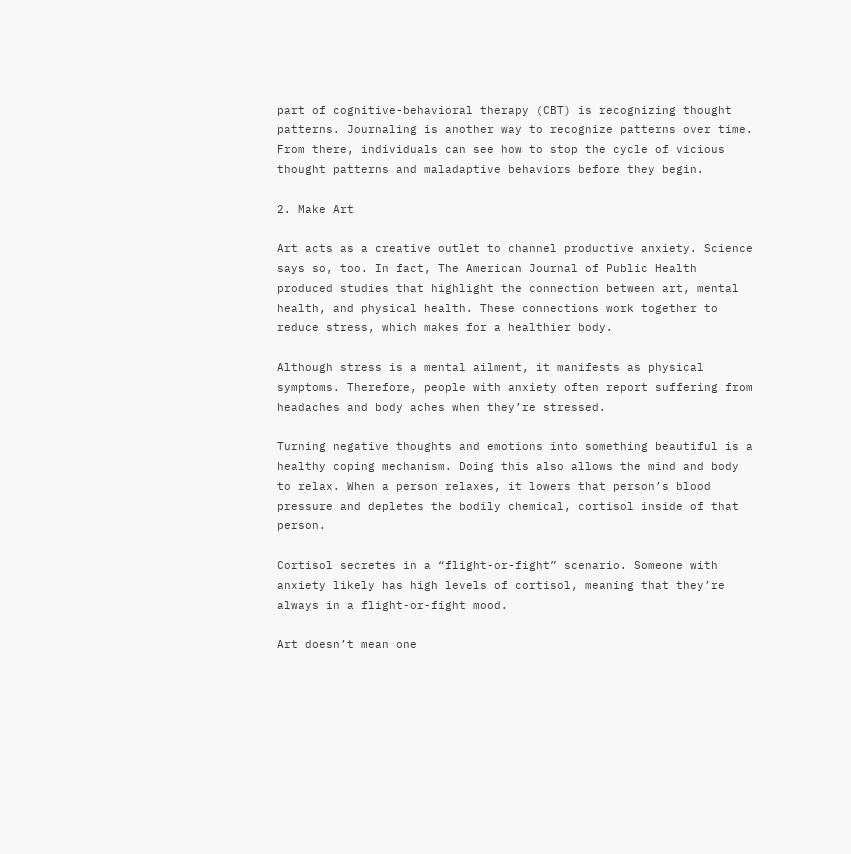part of cognitive-behavioral therapy (CBT) is recognizing thought patterns. Journaling is another way to recognize patterns over time. From there, individuals can see how to stop the cycle of vicious thought patterns and maladaptive behaviors before they begin.

2. Make Art

Art acts as a creative outlet to channel productive anxiety. Science says so, too. In fact, The American Journal of Public Health produced studies that highlight the connection between art, mental health, and physical health. These connections work together to reduce stress, which makes for a healthier body.

Although stress is a mental ailment, it manifests as physical symptoms. Therefore, people with anxiety often report suffering from headaches and body aches when they’re stressed.

Turning negative thoughts and emotions into something beautiful is a healthy coping mechanism. Doing this also allows the mind and body to relax. When a person relaxes, it lowers that person’s blood pressure and depletes the bodily chemical, cortisol inside of that person.

Cortisol secretes in a “flight-or-fight” scenario. Someone with anxiety likely has high levels of cortisol, meaning that they’re always in a flight-or-fight mood.

Art doesn’t mean one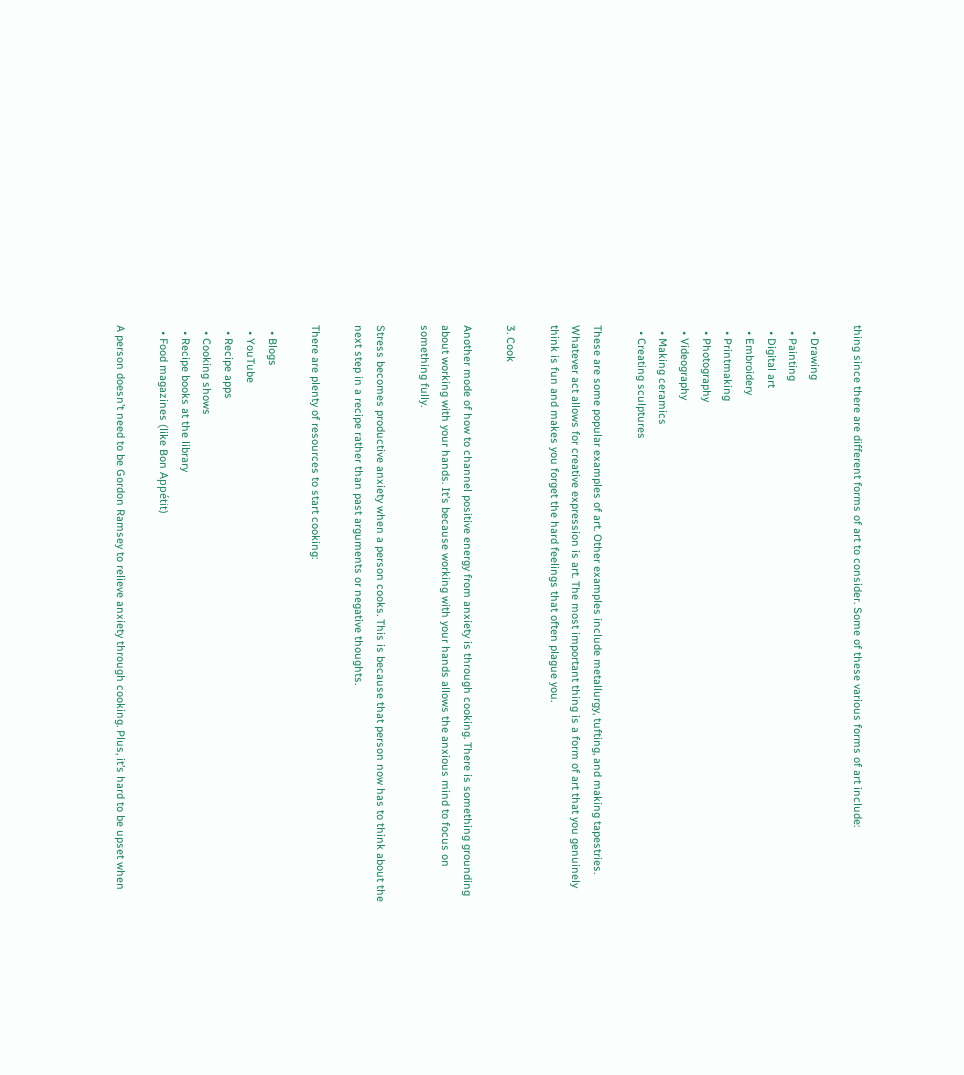thing since there are different forms of art to consider. Some of these various forms of art include:

  • Drawing
  • Painting
  • Digital art
  • Embroidery
  • Printmaking
  • Photography
  • Videography
  • Making ceramics
  • Creating sculptures

These are some popular examples of art. Other examples include metallurgy, tufting, and making tapestries. Whatever act allows for creative expression is art. The most important thing is a form of art that you genuinely think is fun and makes you forget the hard feelings that often plague you.

3. Cook

Another mode of how to channel positive energy from anxiety is through cooking. There is something grounding about working with your hands. It’s because working with your hands allows the anxious mind to focus on something fully.

Stress becomes productive anxiety when a person cooks. This is because that person now has to think about the next step in a recipe rather than past arguments or negative thoughts.

There are plenty of resources to start cooking:

  • Blogs
  • YouTube
  • Recipe apps
  • Cooking shows
  • Recipe books at the library
  • Food magazines (like Bon Appétit)

A person doesn’t need to be Gordon Ramsey to relieve anxiety through cooking. Plus, it’s hard to be upset when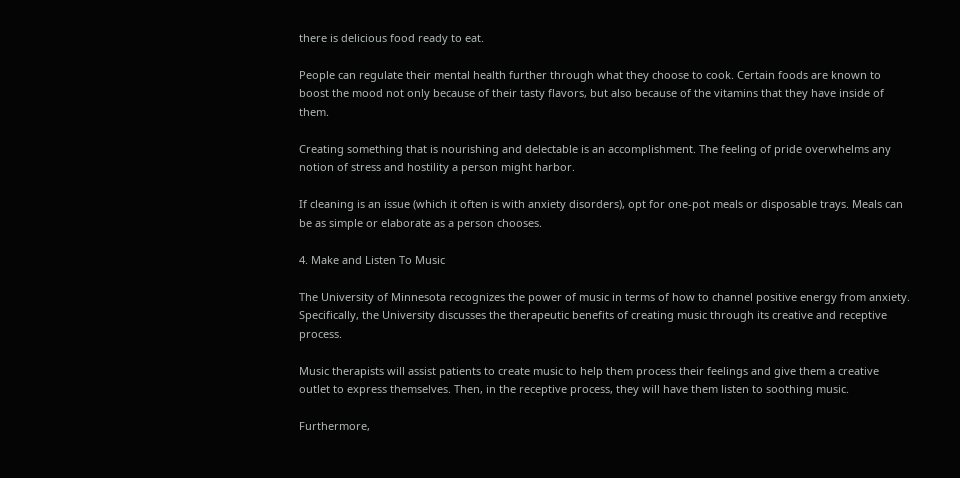there is delicious food ready to eat.

People can regulate their mental health further through what they choose to cook. Certain foods are known to boost the mood not only because of their tasty flavors, but also because of the vitamins that they have inside of them.

Creating something that is nourishing and delectable is an accomplishment. The feeling of pride overwhelms any notion of stress and hostility a person might harbor.

If cleaning is an issue (which it often is with anxiety disorders), opt for one-pot meals or disposable trays. Meals can be as simple or elaborate as a person chooses.

4. Make and Listen To Music

The University of Minnesota recognizes the power of music in terms of how to channel positive energy from anxiety. Specifically, the University discusses the therapeutic benefits of creating music through its creative and receptive process.

Music therapists will assist patients to create music to help them process their feelings and give them a creative outlet to express themselves. Then, in the receptive process, they will have them listen to soothing music.

Furthermore,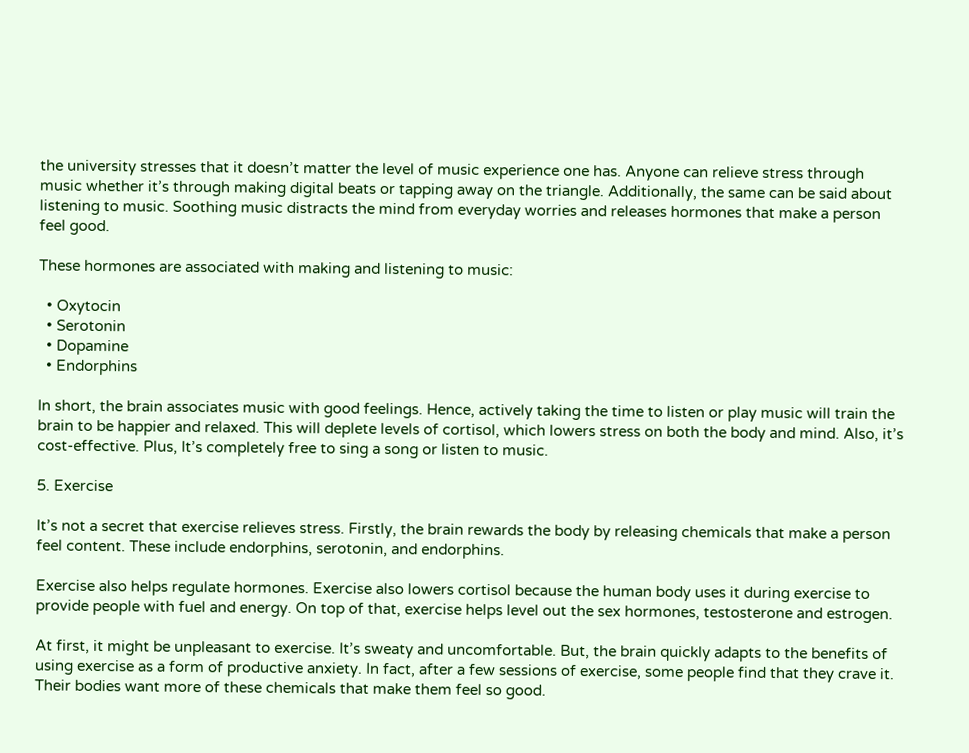the university stresses that it doesn’t matter the level of music experience one has. Anyone can relieve stress through music whether it’s through making digital beats or tapping away on the triangle. Additionally, the same can be said about listening to music. Soothing music distracts the mind from everyday worries and releases hormones that make a person feel good.

These hormones are associated with making and listening to music:

  • Oxytocin
  • Serotonin
  • Dopamine
  • Endorphins

In short, the brain associates music with good feelings. Hence, actively taking the time to listen or play music will train the brain to be happier and relaxed. This will deplete levels of cortisol, which lowers stress on both the body and mind. Also, it’s cost-effective. Plus, It’s completely free to sing a song or listen to music.

5. Exercise

It’s not a secret that exercise relieves stress. Firstly, the brain rewards the body by releasing chemicals that make a person feel content. These include endorphins, serotonin, and endorphins.

Exercise also helps regulate hormones. Exercise also lowers cortisol because the human body uses it during exercise to provide people with fuel and energy. On top of that, exercise helps level out the sex hormones, testosterone and estrogen.

At first, it might be unpleasant to exercise. It’s sweaty and uncomfortable. But, the brain quickly adapts to the benefits of using exercise as a form of productive anxiety. In fact, after a few sessions of exercise, some people find that they crave it. Their bodies want more of these chemicals that make them feel so good.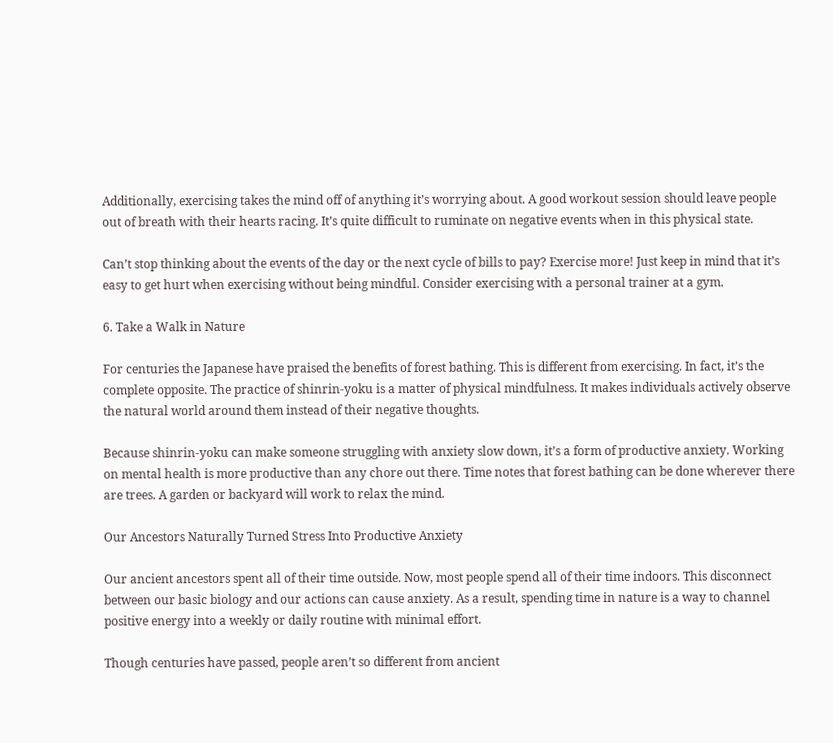Additionally, exercising takes the mind off of anything it’s worrying about. A good workout session should leave people out of breath with their hearts racing. It’s quite difficult to ruminate on negative events when in this physical state.

Can’t stop thinking about the events of the day or the next cycle of bills to pay? Exercise more! Just keep in mind that it’s easy to get hurt when exercising without being mindful. Consider exercising with a personal trainer at a gym.

6. Take a Walk in Nature

For centuries the Japanese have praised the benefits of forest bathing. This is different from exercising. In fact, it’s the complete opposite. The practice of shinrin-yoku is a matter of physical mindfulness. It makes individuals actively observe the natural world around them instead of their negative thoughts.

Because shinrin-yoku can make someone struggling with anxiety slow down, it’s a form of productive anxiety. Working on mental health is more productive than any chore out there. Time notes that forest bathing can be done wherever there are trees. A garden or backyard will work to relax the mind.

Our Ancestors Naturally Turned Stress Into Productive Anxiety

Our ancient ancestors spent all of their time outside. Now, most people spend all of their time indoors. This disconnect between our basic biology and our actions can cause anxiety. As a result, spending time in nature is a way to channel positive energy into a weekly or daily routine with minimal effort.

Though centuries have passed, people aren’t so different from ancient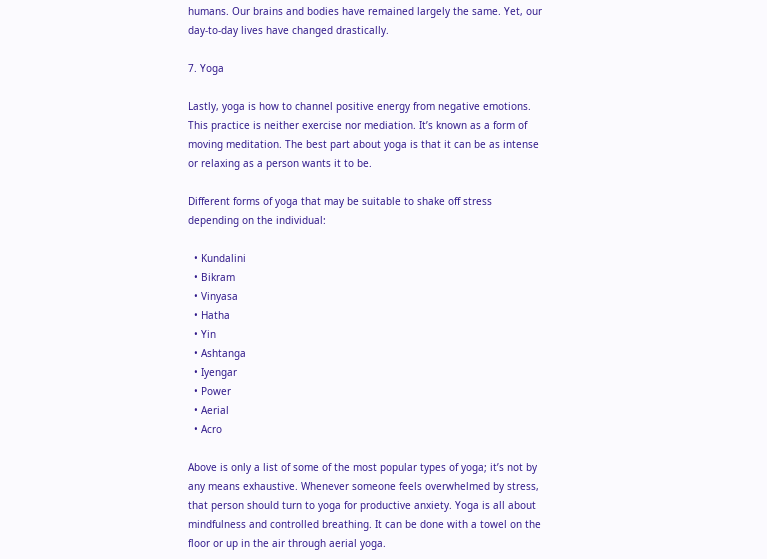humans. Our brains and bodies have remained largely the same. Yet, our day-to-day lives have changed drastically.

7. Yoga

Lastly, yoga is how to channel positive energy from negative emotions. This practice is neither exercise nor mediation. It’s known as a form of moving meditation. The best part about yoga is that it can be as intense or relaxing as a person wants it to be.

Different forms of yoga that may be suitable to shake off stress depending on the individual:

  • Kundalini
  • Bikram
  • Vinyasa
  • Hatha
  • Yin
  • Ashtanga
  • Iyengar
  • Power
  • Aerial
  • Acro

Above is only a list of some of the most popular types of yoga; it’s not by any means exhaustive. Whenever someone feels overwhelmed by stress, that person should turn to yoga for productive anxiety. Yoga is all about mindfulness and controlled breathing. It can be done with a towel on the floor or up in the air through aerial yoga.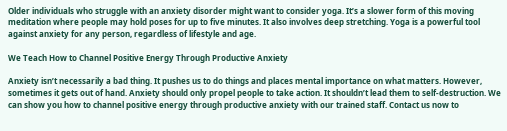Older individuals who struggle with an anxiety disorder might want to consider yoga. It’s a slower form of this moving meditation where people may hold poses for up to five minutes. It also involves deep stretching. Yoga is a powerful tool against anxiety for any person, regardless of lifestyle and age.

We Teach How to Channel Positive Energy Through Productive Anxiety

Anxiety isn’t necessarily a bad thing. It pushes us to do things and places mental importance on what matters. However, sometimes it gets out of hand. Anxiety should only propel people to take action. It shouldn’t lead them to self-destruction. We can show you how to channel positive energy through productive anxiety with our trained staff. Contact us now to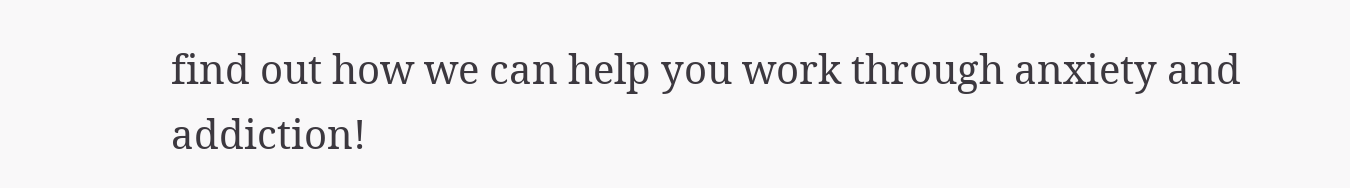find out how we can help you work through anxiety and addiction!